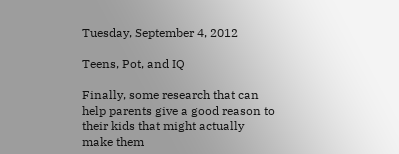Tuesday, September 4, 2012

Teens, Pot, and IQ

Finally, some research that can help parents give a good reason to their kids that might actually make them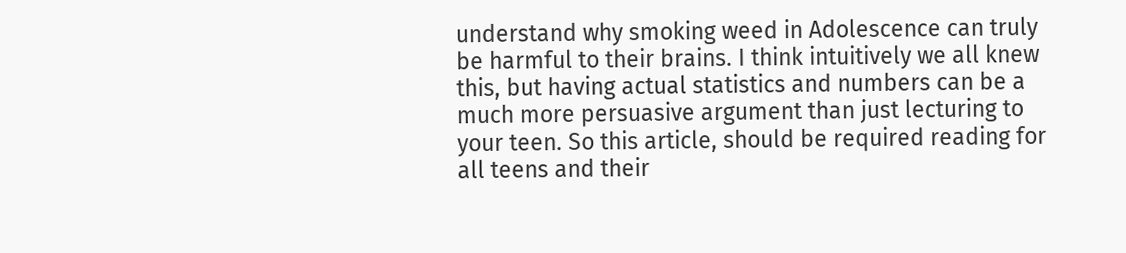understand why smoking weed in Adolescence can truly be harmful to their brains. I think intuitively we all knew this, but having actual statistics and numbers can be a much more persuasive argument than just lecturing to your teen. So this article, should be required reading for all teens and their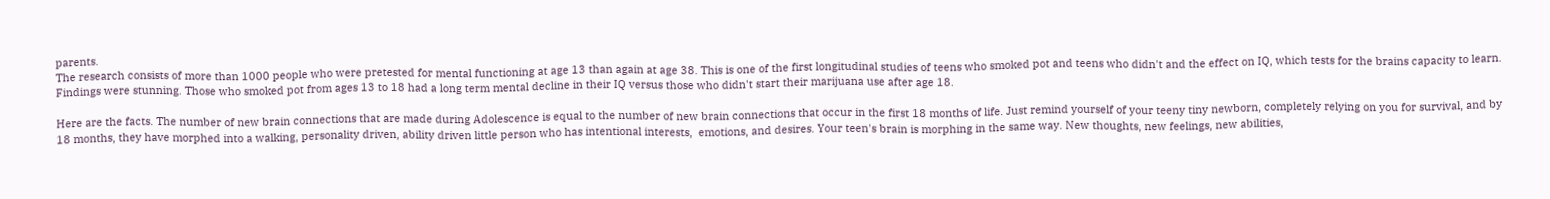parents.
The research consists of more than 1000 people who were pretested for mental functioning at age 13 than again at age 38. This is one of the first longitudinal studies of teens who smoked pot and teens who didn't and the effect on IQ, which tests for the brains capacity to learn. Findings were stunning. Those who smoked pot from ages 13 to 18 had a long term mental decline in their IQ versus those who didn't start their marijuana use after age 18.

Here are the facts. The number of new brain connections that are made during Adolescence is equal to the number of new brain connections that occur in the first 18 months of life. Just remind yourself of your teeny tiny newborn, completely relying on you for survival, and by 18 months, they have morphed into a walking, personality driven, ability driven little person who has intentional interests,  emotions, and desires. Your teen's brain is morphing in the same way. New thoughts, new feelings, new abilities,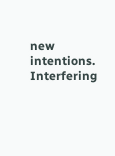new intentions. Interfering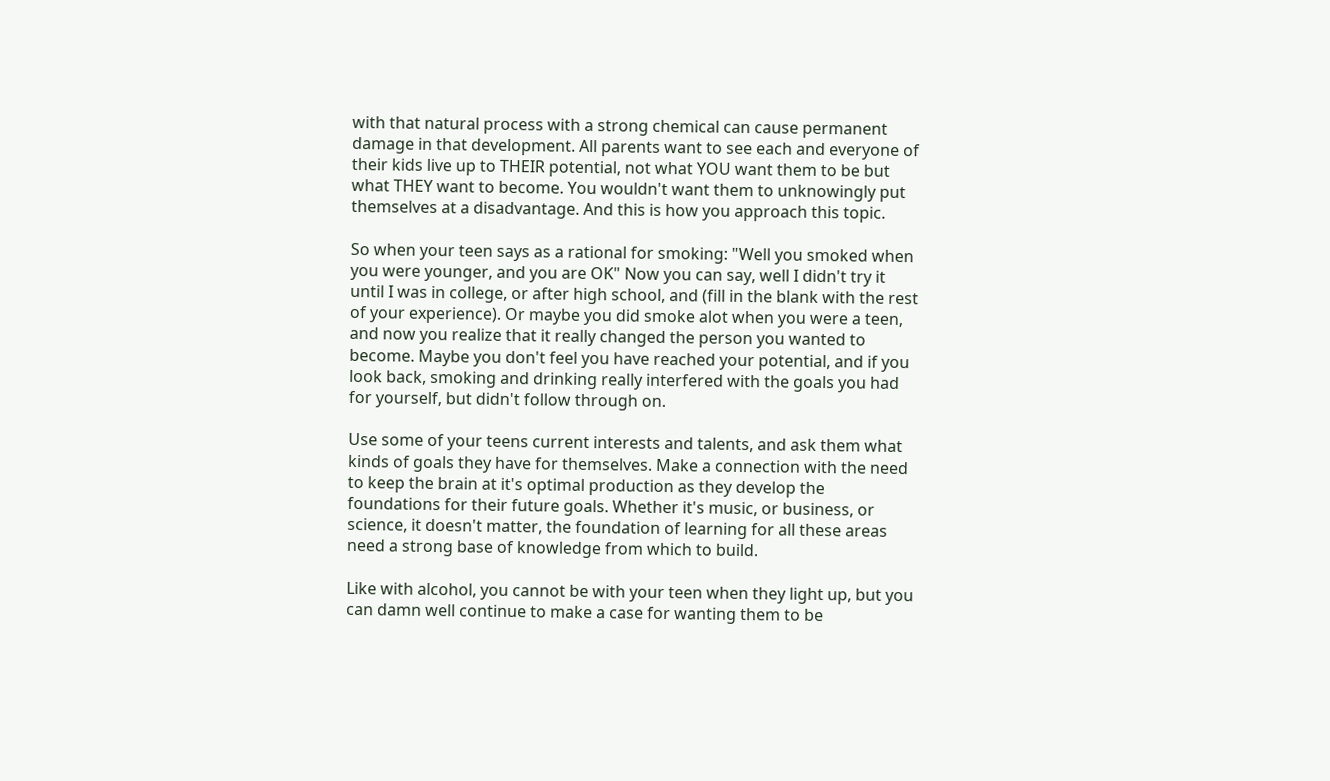with that natural process with a strong chemical can cause permanent damage in that development. All parents want to see each and everyone of their kids live up to THEIR potential, not what YOU want them to be but what THEY want to become. You wouldn't want them to unknowingly put themselves at a disadvantage. And this is how you approach this topic.

So when your teen says as a rational for smoking: "Well you smoked when you were younger, and you are OK" Now you can say, well I didn't try it until I was in college, or after high school, and (fill in the blank with the rest of your experience). Or maybe you did smoke alot when you were a teen, and now you realize that it really changed the person you wanted to become. Maybe you don't feel you have reached your potential, and if you look back, smoking and drinking really interfered with the goals you had for yourself, but didn't follow through on.

Use some of your teens current interests and talents, and ask them what kinds of goals they have for themselves. Make a connection with the need to keep the brain at it's optimal production as they develop the foundations for their future goals. Whether it's music, or business, or science, it doesn't matter, the foundation of learning for all these areas need a strong base of knowledge from which to build.

Like with alcohol, you cannot be with your teen when they light up, but you can damn well continue to make a case for wanting them to be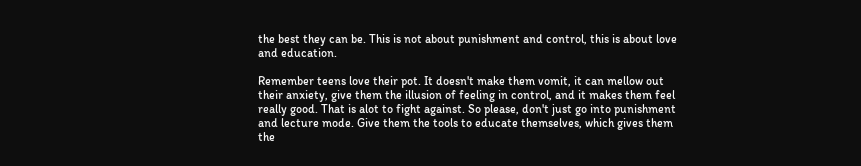the best they can be. This is not about punishment and control, this is about love and education.

Remember teens love their pot. It doesn't make them vomit, it can mellow out their anxiety, give them the illusion of feeling in control, and it makes them feel really good. That is alot to fight against. So please, don't just go into punishment and lecture mode. Give them the tools to educate themselves, which gives them the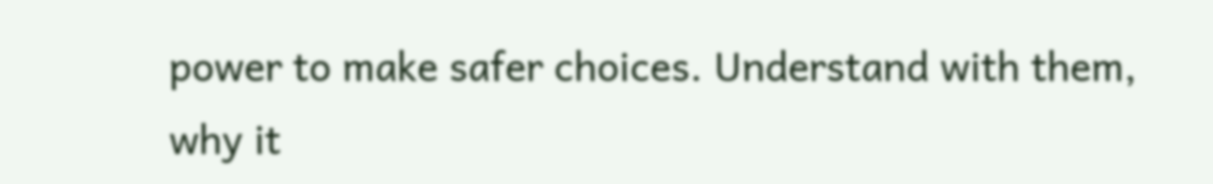power to make safer choices. Understand with them, why it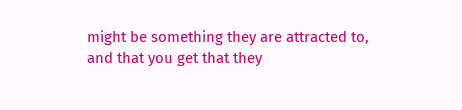might be something they are attracted to, and that you get that they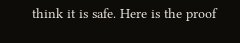think it is safe. Here is the proof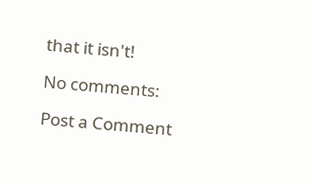that it isn't!

No comments:

Post a Comment